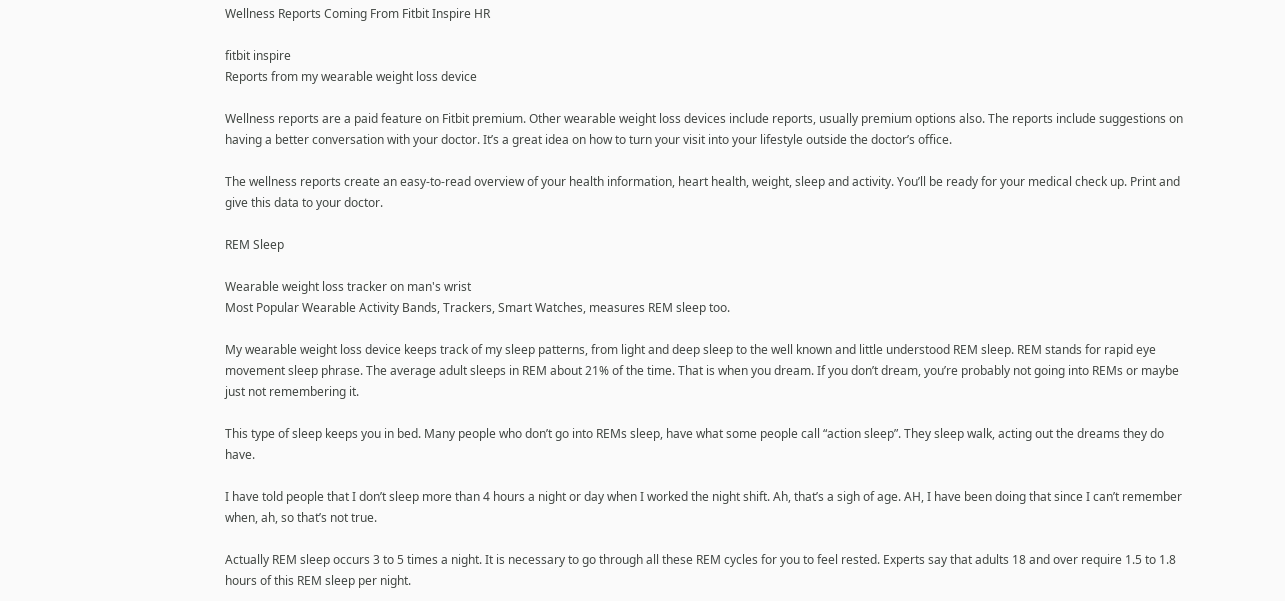Wellness Reports Coming From Fitbit Inspire HR

fitbit inspire
Reports from my wearable weight loss device

Wellness reports are a paid feature on Fitbit premium. Other wearable weight loss devices include reports, usually premium options also. The reports include suggestions on having a better conversation with your doctor. It’s a great idea on how to turn your visit into your lifestyle outside the doctor’s office.

The wellness reports create an easy-to-read overview of your health information, heart health, weight, sleep and activity. You’ll be ready for your medical check up. Print and give this data to your doctor.

REM Sleep

Wearable weight loss tracker on man's wrist
Most Popular Wearable Activity Bands, Trackers, Smart Watches, measures REM sleep too.

My wearable weight loss device keeps track of my sleep patterns, from light and deep sleep to the well known and little understood REM sleep. REM stands for rapid eye movement sleep phrase. The average adult sleeps in REM about 21% of the time. That is when you dream. If you don’t dream, you’re probably not going into REMs or maybe just not remembering it.

This type of sleep keeps you in bed. Many people who don’t go into REMs sleep, have what some people call “action sleep”. They sleep walk, acting out the dreams they do have.

I have told people that I don’t sleep more than 4 hours a night or day when I worked the night shift. Ah, that’s a sigh of age. AH, I have been doing that since I can’t remember when, ah, so that’s not true.

Actually REM sleep occurs 3 to 5 times a night. It is necessary to go through all these REM cycles for you to feel rested. Experts say that adults 18 and over require 1.5 to 1.8 hours of this REM sleep per night.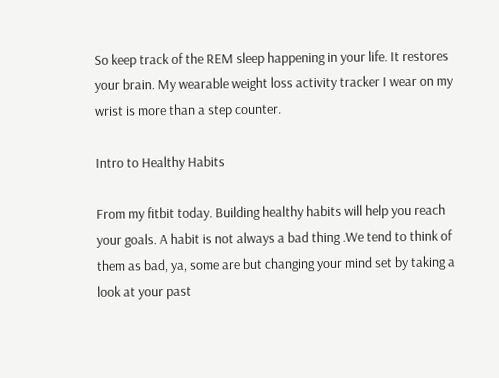So keep track of the REM sleep happening in your life. It restores your brain. My wearable weight loss activity tracker I wear on my wrist is more than a step counter.

Intro to Healthy Habits

From my fitbit today. Building healthy habits will help you reach your goals. A habit is not always a bad thing .We tend to think of them as bad, ya, some are but changing your mind set by taking a look at your past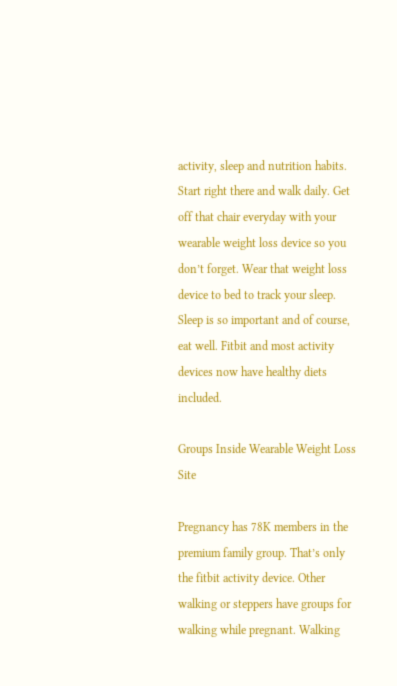activity, sleep and nutrition habits. Start right there and walk daily. Get off that chair everyday with your wearable weight loss device so you don’t forget. Wear that weight loss device to bed to track your sleep. Sleep is so important and of course, eat well. Fitbit and most activity devices now have healthy diets included.

Groups Inside Wearable Weight Loss Site

Pregnancy has 78K members in the premium family group. That’s only the fitbit activity device. Other walking or steppers have groups for walking while pregnant. Walking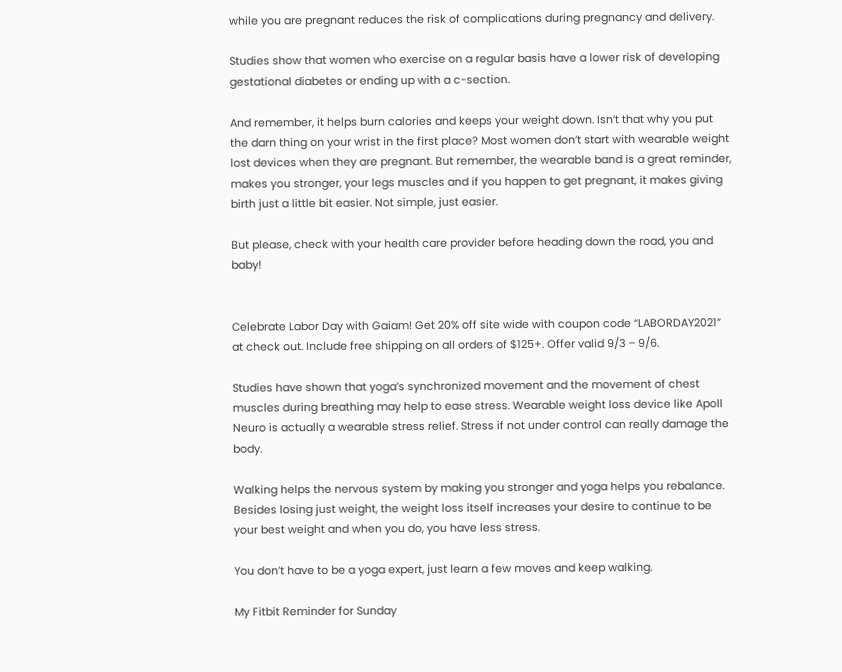while you are pregnant reduces the risk of complications during pregnancy and delivery.

Studies show that women who exercise on a regular basis have a lower risk of developing gestational diabetes or ending up with a c-section.

And remember, it helps burn calories and keeps your weight down. Isn’t that why you put the darn thing on your wrist in the first place? Most women don’t start with wearable weight lost devices when they are pregnant. But remember, the wearable band is a great reminder, makes you stronger, your legs muscles and if you happen to get pregnant, it makes giving birth just a little bit easier. Not simple, just easier.

But please, check with your health care provider before heading down the road, you and baby!


Celebrate Labor Day with Gaiam! Get 20% off site wide with coupon code “LABORDAY2021” at check out. Include free shipping on all orders of $125+. Offer valid 9/3 – 9/6.

Studies have shown that yoga’s synchronized movement and the movement of chest muscles during breathing may help to ease stress. Wearable weight loss device like Apoll Neuro is actually a wearable stress relief. Stress if not under control can really damage the body.

Walking helps the nervous system by making you stronger and yoga helps you rebalance. Besides losing just weight, the weight loss itself increases your desire to continue to be your best weight and when you do, you have less stress.

You don’t have to be a yoga expert, just learn a few moves and keep walking.

My Fitbit Reminder for Sunday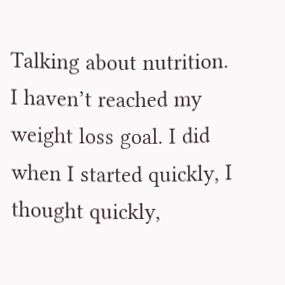Talking about nutrition. I haven’t reached my weight loss goal. I did when I started quickly, I thought quickly,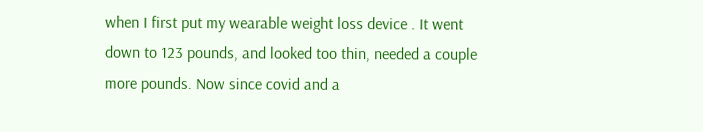when I first put my wearable weight loss device . It went down to 123 pounds, and looked too thin, needed a couple more pounds. Now since covid and a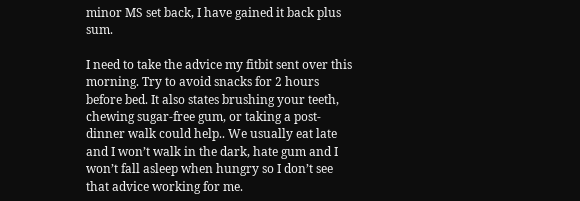minor MS set back, I have gained it back plus sum.

I need to take the advice my fitbit sent over this morning. Try to avoid snacks for 2 hours before bed. It also states brushing your teeth, chewing sugar-free gum, or taking a post- dinner walk could help.. We usually eat late and I won’t walk in the dark, hate gum and I won’t fall asleep when hungry so I don’t see that advice working for me.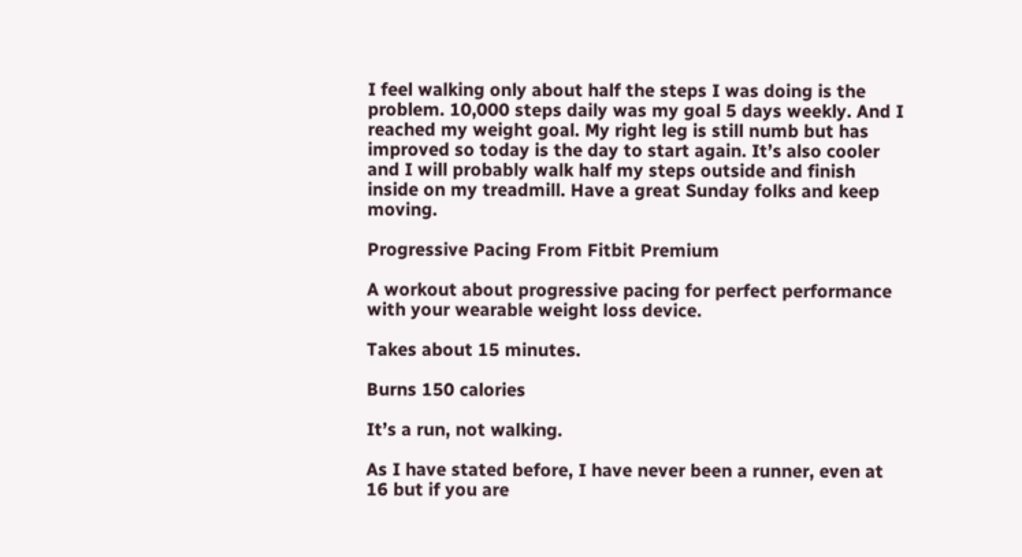I feel walking only about half the steps I was doing is the problem. 10,000 steps daily was my goal 5 days weekly. And I reached my weight goal. My right leg is still numb but has improved so today is the day to start again. It’s also cooler and I will probably walk half my steps outside and finish inside on my treadmill. Have a great Sunday folks and keep moving.

Progressive Pacing From Fitbit Premium

A workout about progressive pacing for perfect performance with your wearable weight loss device.

Takes about 15 minutes.

Burns 150 calories

It’s a run, not walking.

As I have stated before, I have never been a runner, even at 16 but if you are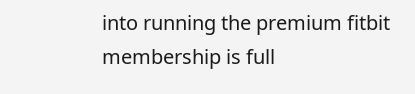into running the premium fitbit membership is full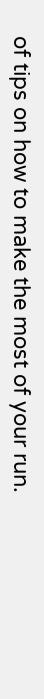of tips on how to make the most of your run.